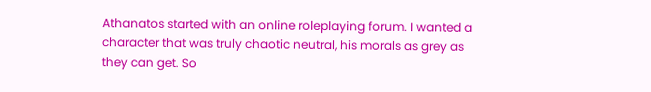Athanatos started with an online roleplaying forum. I wanted a character that was truly chaotic neutral, his morals as grey as they can get. So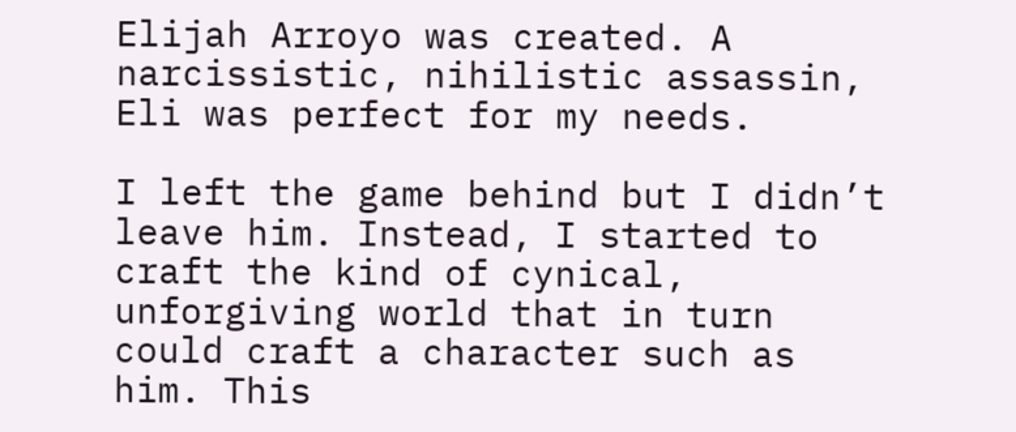Elijah Arroyo was created. A narcissistic, nihilistic assassin, Eli was perfect for my needs.

I left the game behind but I didn’t leave him. Instead, I started to craft the kind of cynical, unforgiving world that in turn could craft a character such as him. This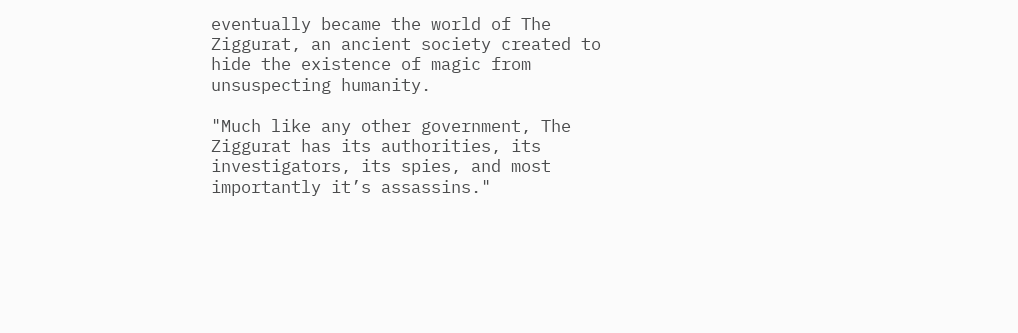eventually became the world of The Ziggurat, an ancient society created to hide the existence of magic from unsuspecting humanity.

"Much like any other government, The Ziggurat has its authorities, its investigators, its spies, and most importantly it’s assassins."